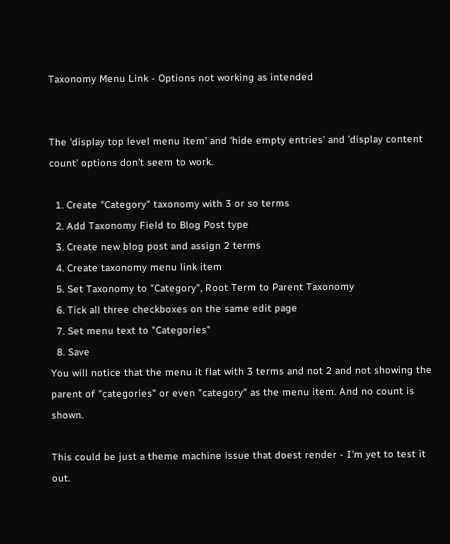Taxonomy Menu Link - Options not working as intended


The 'display top level menu item' and 'hide empty entries' and 'display content count' options don't seem to work.

  1. Create "Category" taxonomy with 3 or so terms
  2. Add Taxonomy Field to Blog Post type
  3. Create new blog post and assign 2 terms
  4. Create taxonomy menu link item
  5. Set Taxonomy to "Category", Root Term to Parent Taxonomy
  6. Tick all three checkboxes on the same edit page
  7. Set menu text to "Categories"
  8. Save
You will notice that the menu it flat with 3 terms and not 2 and not showing the parent of "categories" or even "category" as the menu item. And no count is shown.

This could be just a theme machine issue that doest render - I'm yet to test it out.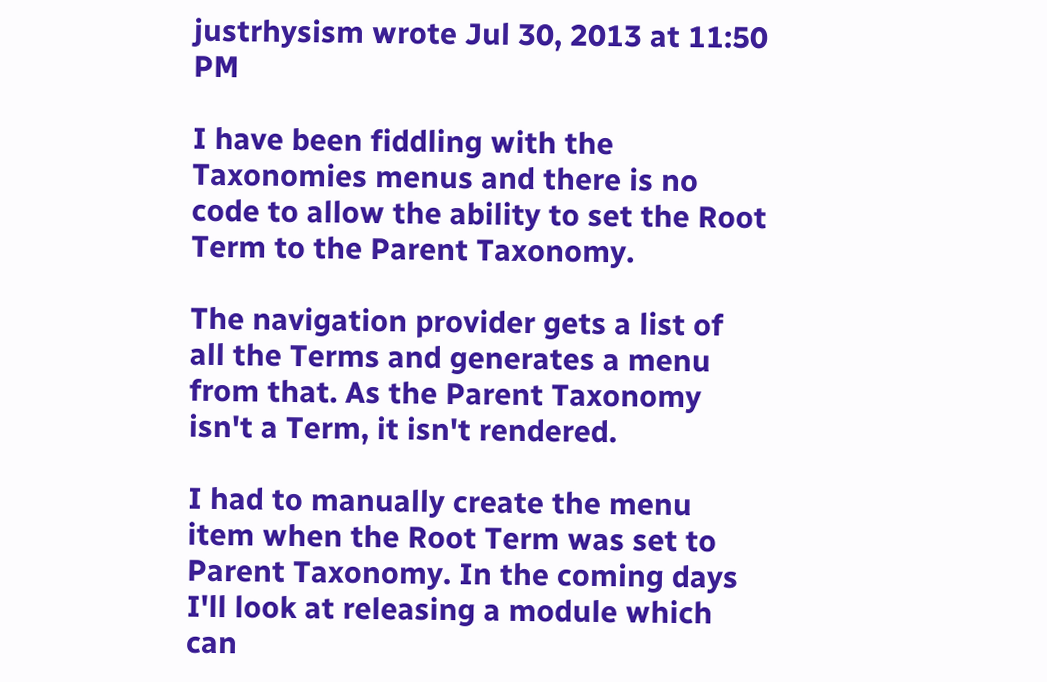justrhysism wrote Jul 30, 2013 at 11:50 PM

I have been fiddling with the Taxonomies menus and there is no code to allow the ability to set the Root Term to the Parent Taxonomy.

The navigation provider gets a list of all the Terms and generates a menu from that. As the Parent Taxonomy isn't a Term, it isn't rendered.

I had to manually create the menu item when the Root Term was set to Parent Taxonomy. In the coming days I'll look at releasing a module which can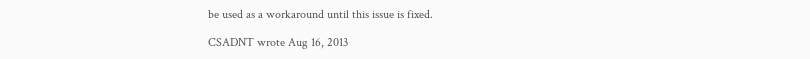be used as a workaround until this issue is fixed.

CSADNT wrote Aug 16, 2013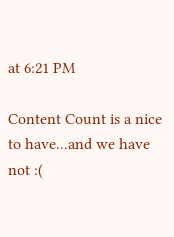at 6:21 PM

Content Count is a nice to have...and we have not :(